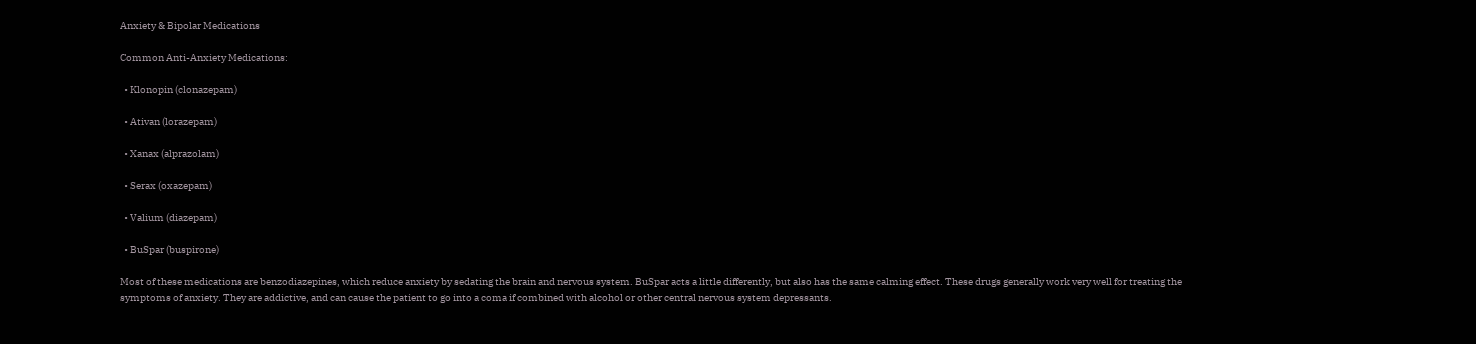Anxiety & Bipolar Medications

Common Anti-Anxiety Medications:

  • Klonopin (clonazepam)

  • Ativan (lorazepam)

  • Xanax (alprazolam)

  • Serax (oxazepam)

  • Valium (diazepam)

  • BuSpar (buspirone)

Most of these medications are benzodiazepines, which reduce anxiety by sedating the brain and nervous system. BuSpar acts a little differently, but also has the same calming effect. These drugs generally work very well for treating the symptoms of anxiety. They are addictive, and can cause the patient to go into a coma if combined with alcohol or other central nervous system depressants.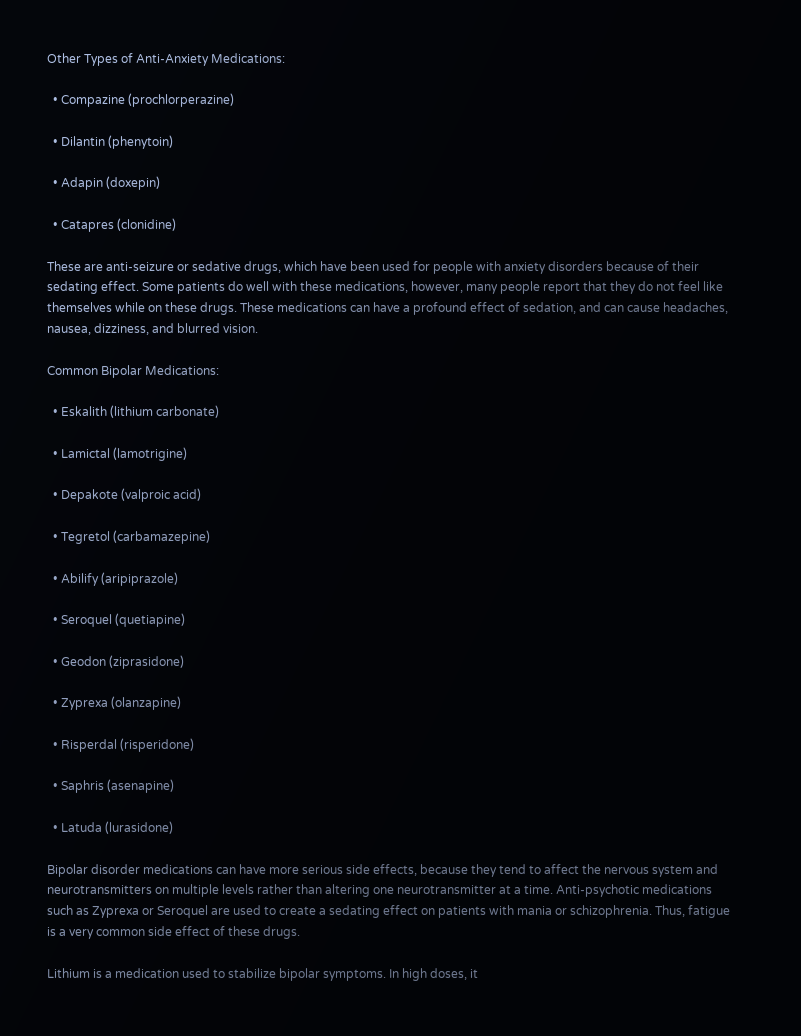Other Types of Anti-Anxiety Medications:

  • Compazine (prochlorperazine)

  • Dilantin (phenytoin)

  • Adapin (doxepin)

  • Catapres (clonidine)

These are anti-seizure or sedative drugs, which have been used for people with anxiety disorders because of their sedating effect. Some patients do well with these medications, however, many people report that they do not feel like themselves while on these drugs. These medications can have a profound effect of sedation, and can cause headaches, nausea, dizziness, and blurred vision.

Common Bipolar Medications:

  • Eskalith (lithium carbonate)

  • Lamictal (lamotrigine)

  • Depakote (valproic acid)

  • Tegretol (carbamazepine)

  • Abilify (aripiprazole)

  • Seroquel (quetiapine)

  • Geodon (ziprasidone)

  • Zyprexa (olanzapine)

  • Risperdal (risperidone)

  • Saphris (asenapine)

  • Latuda (lurasidone)

Bipolar disorder medications can have more serious side effects, because they tend to affect the nervous system and neurotransmitters on multiple levels rather than altering one neurotransmitter at a time. Anti-psychotic medications such as Zyprexa or Seroquel are used to create a sedating effect on patients with mania or schizophrenia. Thus, fatigue is a very common side effect of these drugs.

Lithium is a medication used to stabilize bipolar symptoms. In high doses, it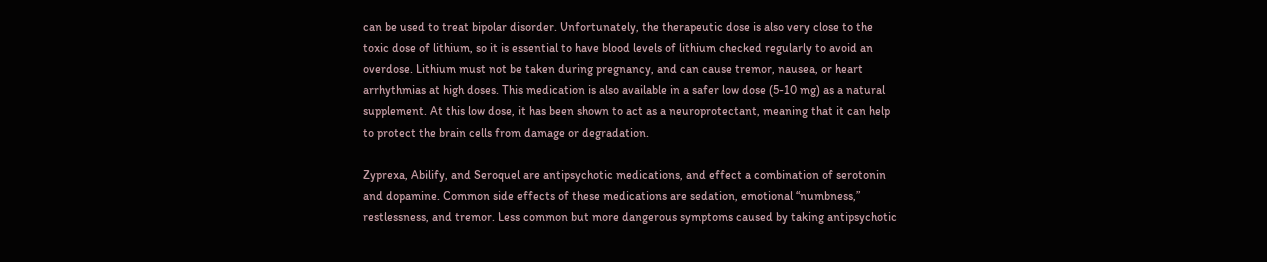can be used to treat bipolar disorder. Unfortunately, the therapeutic dose is also very close to the toxic dose of lithium, so it is essential to have blood levels of lithium checked regularly to avoid an overdose. Lithium must not be taken during pregnancy, and can cause tremor, nausea, or heart arrhythmias at high doses. This medication is also available in a safer low dose (5-10 mg) as a natural supplement. At this low dose, it has been shown to act as a neuroprotectant, meaning that it can help to protect the brain cells from damage or degradation.

Zyprexa, Abilify, and Seroquel are antipsychotic medications, and effect a combination of serotonin and dopamine. Common side effects of these medications are sedation, emotional “numbness,” restlessness, and tremor. Less common but more dangerous symptoms caused by taking antipsychotic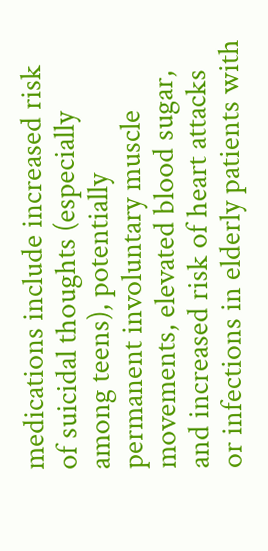medications include increased risk of suicidal thoughts (especially among teens), potentially permanent involuntary muscle movements, elevated blood sugar, and increased risk of heart attacks or infections in elderly patients with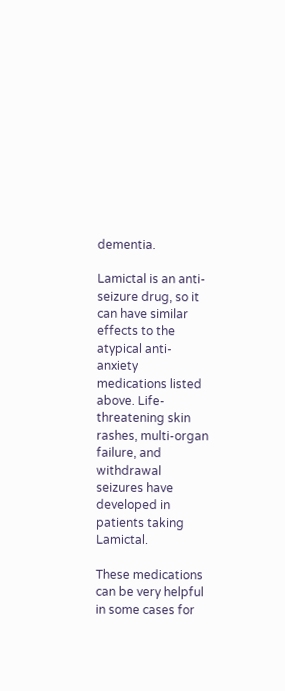dementia.

Lamictal is an anti-seizure drug, so it can have similar effects to the atypical anti-anxiety medications listed above. Life-threatening skin rashes, multi-organ failure, and withdrawal seizures have developed in patients taking Lamictal.

These medications can be very helpful in some cases for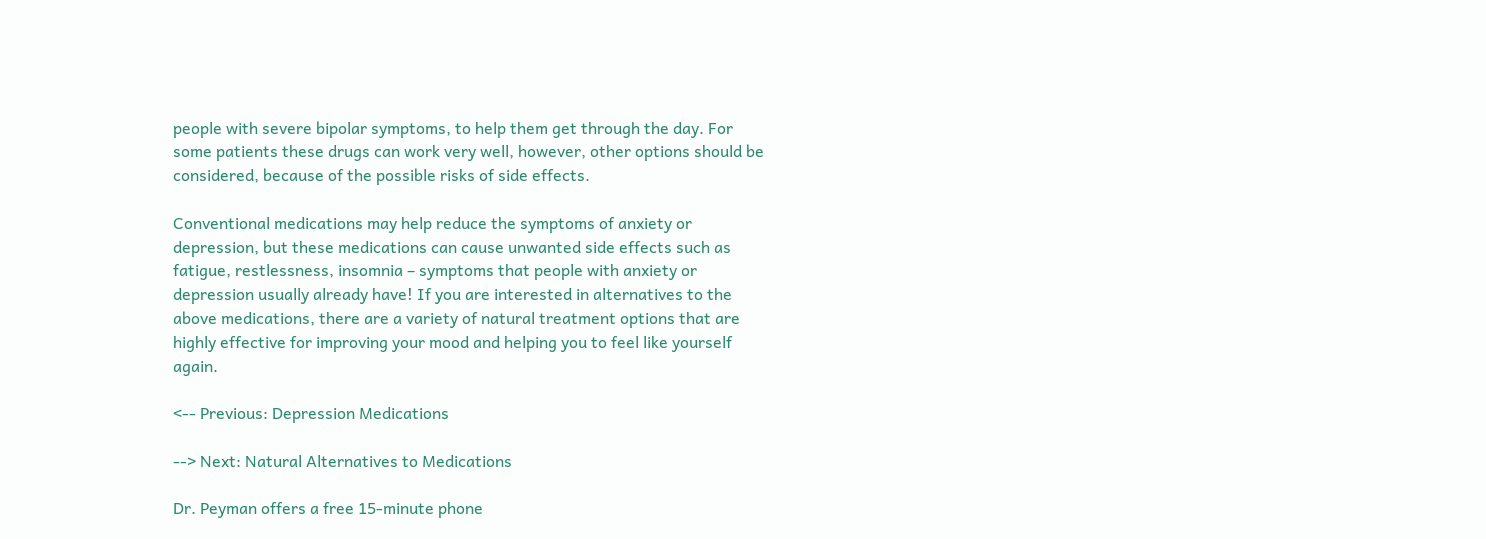people with severe bipolar symptoms, to help them get through the day. For some patients these drugs can work very well, however, other options should be considered, because of the possible risks of side effects.

Conventional medications may help reduce the symptoms of anxiety or depression, but these medications can cause unwanted side effects such as fatigue, restlessness, insomnia – symptoms that people with anxiety or depression usually already have! If you are interested in alternatives to the above medications, there are a variety of natural treatment options that are highly effective for improving your mood and helping you to feel like yourself again.

<-- Previous: Depression Medications

--> Next: Natural Alternatives to Medications

Dr. Peyman offers a free 15-minute phone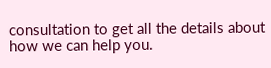consultation to get all the details about how we can help you.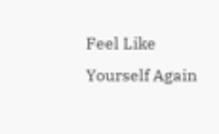Feel Like Yourself Again